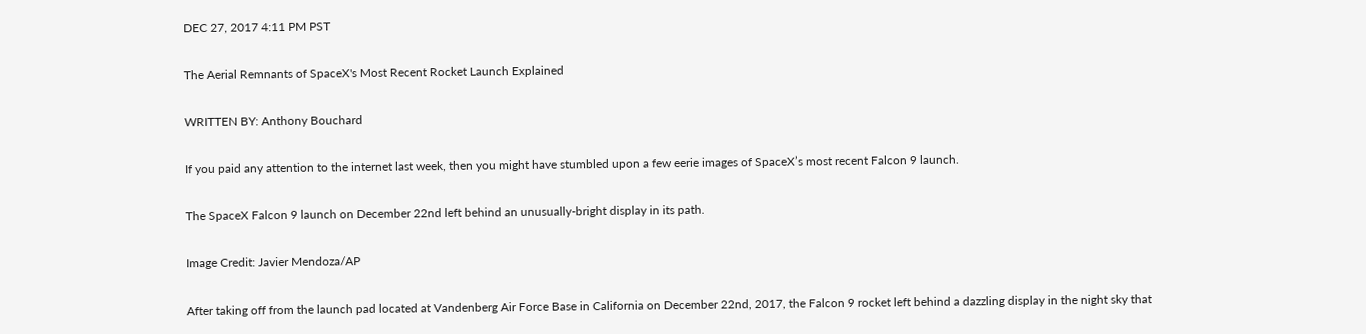DEC 27, 2017 4:11 PM PST

The Aerial Remnants of SpaceX's Most Recent Rocket Launch Explained

WRITTEN BY: Anthony Bouchard

If you paid any attention to the internet last week, then you might have stumbled upon a few eerie images of SpaceX’s most recent Falcon 9 launch.

The SpaceX Falcon 9 launch on December 22nd left behind an unusually-bright display in its path.

Image Credit: Javier Mendoza/AP

After taking off from the launch pad located at Vandenberg Air Force Base in California on December 22nd, 2017, the Falcon 9 rocket left behind a dazzling display in the night sky that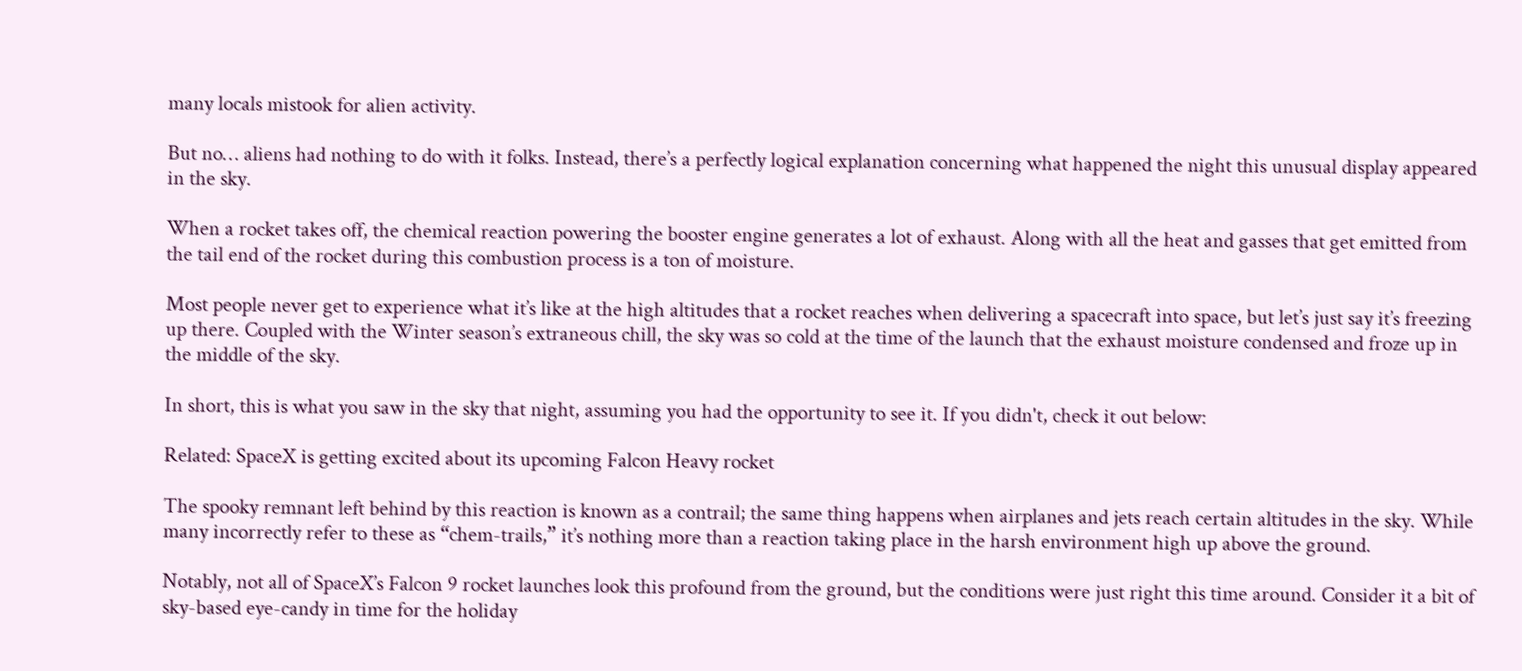many locals mistook for alien activity.

But no… aliens had nothing to do with it folks. Instead, there’s a perfectly logical explanation concerning what happened the night this unusual display appeared in the sky.

When a rocket takes off, the chemical reaction powering the booster engine generates a lot of exhaust. Along with all the heat and gasses that get emitted from the tail end of the rocket during this combustion process is a ton of moisture.

Most people never get to experience what it’s like at the high altitudes that a rocket reaches when delivering a spacecraft into space, but let’s just say it’s freezing up there. Coupled with the Winter season’s extraneous chill, the sky was so cold at the time of the launch that the exhaust moisture condensed and froze up in the middle of the sky.

In short, this is what you saw in the sky that night, assuming you had the opportunity to see it. If you didn't, check it out below:

Related: SpaceX is getting excited about its upcoming Falcon Heavy rocket

The spooky remnant left behind by this reaction is known as a contrail; the same thing happens when airplanes and jets reach certain altitudes in the sky. While many incorrectly refer to these as “chem-trails,” it’s nothing more than a reaction taking place in the harsh environment high up above the ground.

Notably, not all of SpaceX’s Falcon 9 rocket launches look this profound from the ground, but the conditions were just right this time around. Consider it a bit of sky-based eye-candy in time for the holiday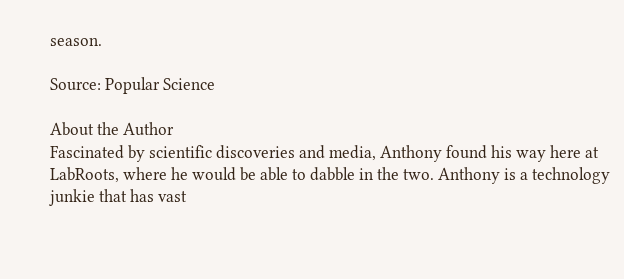season.

Source: Popular Science

About the Author
Fascinated by scientific discoveries and media, Anthony found his way here at LabRoots, where he would be able to dabble in the two. Anthony is a technology junkie that has vast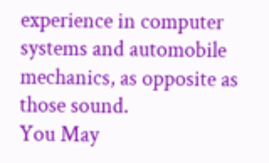experience in computer systems and automobile mechanics, as opposite as those sound.
You May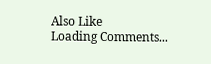Also Like
Loading Comments...